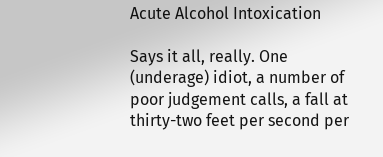Acute Alcohol Intoxication

Says it all, really. One (underage) idiot, a number of poor judgement calls, a fall at thirty-two feet per second per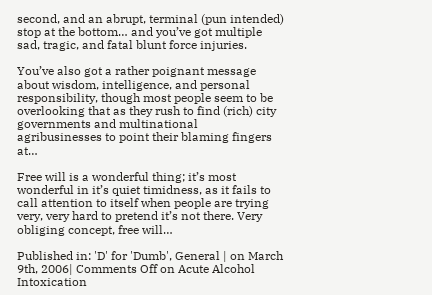second, and an abrupt, terminal (pun intended) stop at the bottom… and you’ve got multiple sad, tragic, and fatal blunt force injuries.

You’ve also got a rather poignant message about wisdom, intelligence, and personal responsibility, though most people seem to be overlooking that as they rush to find (rich) city governments and multinational agribusinesses to point their blaming fingers at…

Free will is a wonderful thing; it’s most wonderful in it’s quiet timidness, as it fails to call attention to itself when people are trying very, very hard to pretend it’s not there. Very obliging concept, free will…

Published in: 'D' for 'Dumb', General | on March 9th, 2006| Comments Off on Acute Alcohol Intoxication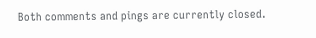Both comments and pings are currently closed.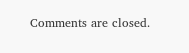Comments are closed.